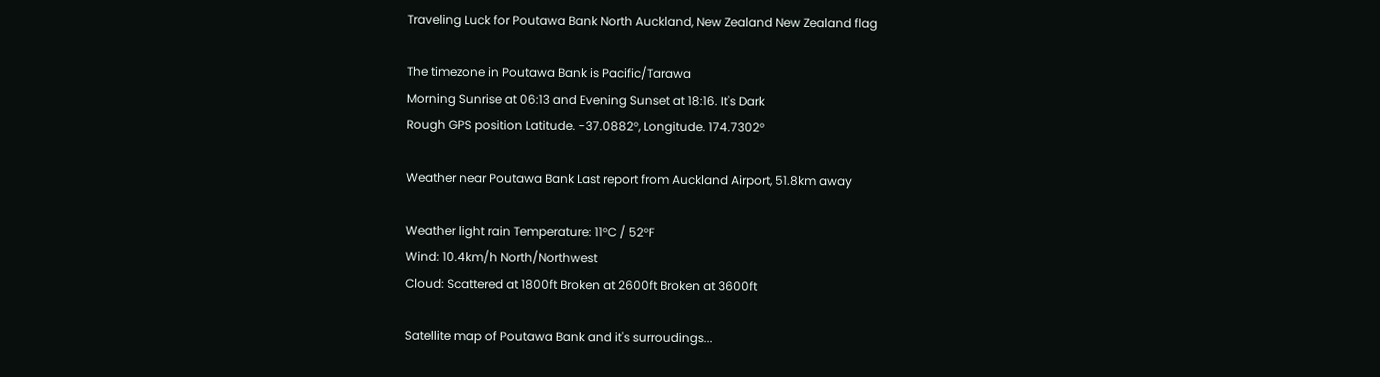Traveling Luck for Poutawa Bank North Auckland, New Zealand New Zealand flag

The timezone in Poutawa Bank is Pacific/Tarawa
Morning Sunrise at 06:13 and Evening Sunset at 18:16. It's Dark
Rough GPS position Latitude. -37.0882°, Longitude. 174.7302°

Weather near Poutawa Bank Last report from Auckland Airport, 51.8km away

Weather light rain Temperature: 11°C / 52°F
Wind: 10.4km/h North/Northwest
Cloud: Scattered at 1800ft Broken at 2600ft Broken at 3600ft

Satellite map of Poutawa Bank and it's surroudings...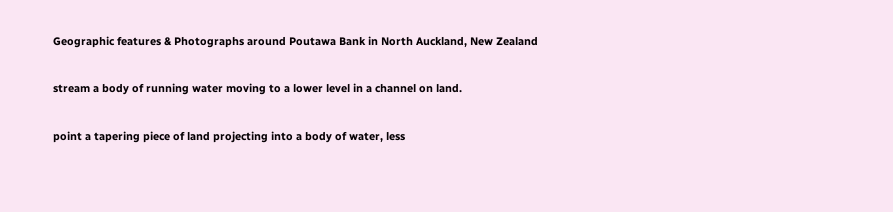Geographic features & Photographs around Poutawa Bank in North Auckland, New Zealand

stream a body of running water moving to a lower level in a channel on land.

point a tapering piece of land projecting into a body of water, less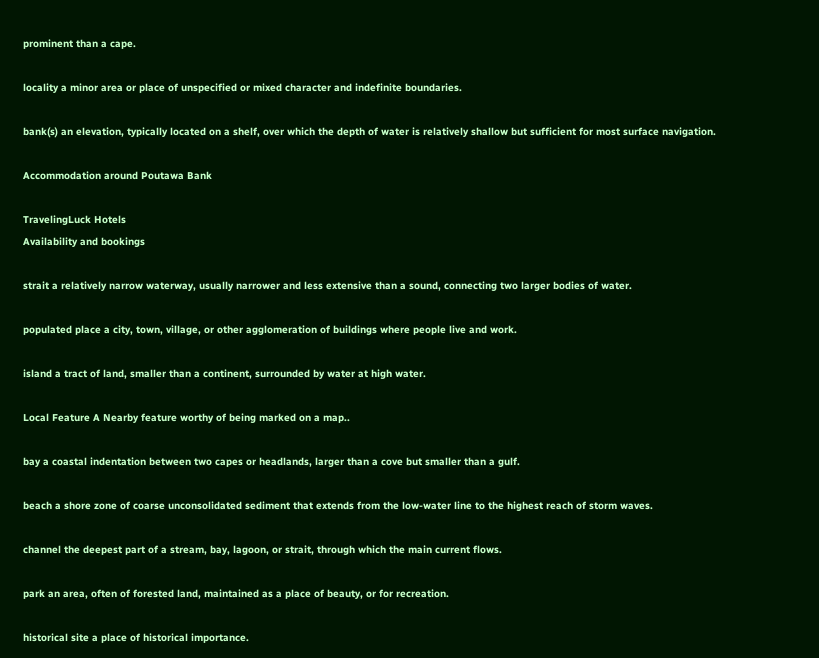prominent than a cape.

locality a minor area or place of unspecified or mixed character and indefinite boundaries.

bank(s) an elevation, typically located on a shelf, over which the depth of water is relatively shallow but sufficient for most surface navigation.

Accommodation around Poutawa Bank

TravelingLuck Hotels
Availability and bookings

strait a relatively narrow waterway, usually narrower and less extensive than a sound, connecting two larger bodies of water.

populated place a city, town, village, or other agglomeration of buildings where people live and work.

island a tract of land, smaller than a continent, surrounded by water at high water.

Local Feature A Nearby feature worthy of being marked on a map..

bay a coastal indentation between two capes or headlands, larger than a cove but smaller than a gulf.

beach a shore zone of coarse unconsolidated sediment that extends from the low-water line to the highest reach of storm waves.

channel the deepest part of a stream, bay, lagoon, or strait, through which the main current flows.

park an area, often of forested land, maintained as a place of beauty, or for recreation.

historical site a place of historical importance.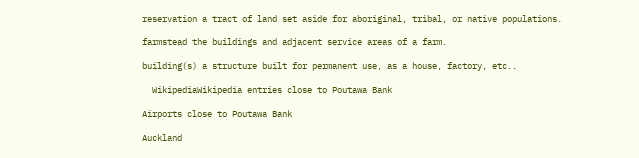reservation a tract of land set aside for aboriginal, tribal, or native populations.

farmstead the buildings and adjacent service areas of a farm.

building(s) a structure built for permanent use, as a house, factory, etc..

  WikipediaWikipedia entries close to Poutawa Bank

Airports close to Poutawa Bank

Auckland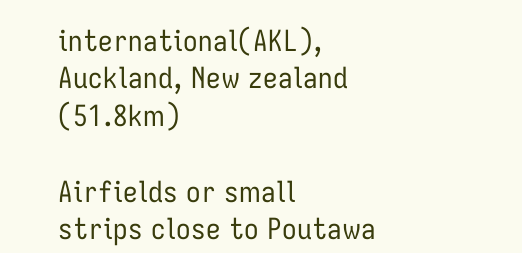international(AKL), Auckland, New zealand (51.8km)

Airfields or small strips close to Poutawa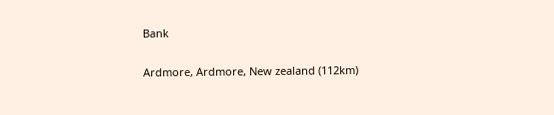Bank

Ardmore, Ardmore, New zealand (112km)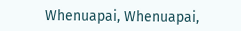Whenuapai, Whenuapai,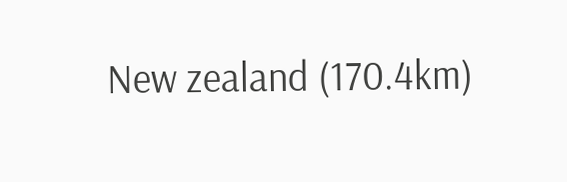New zealand (170.4km)